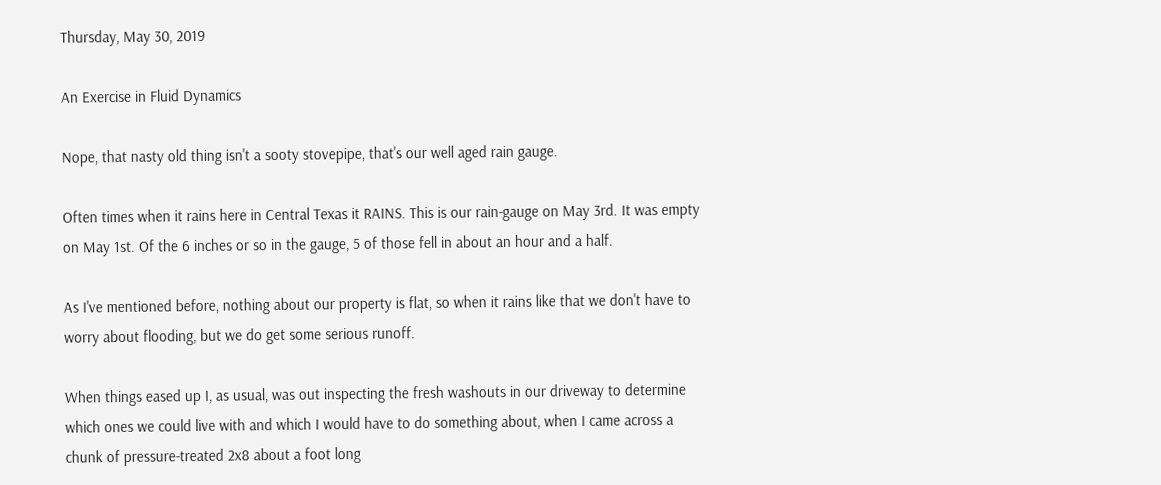Thursday, May 30, 2019

An Exercise in Fluid Dynamics

Nope, that nasty old thing isn't a sooty stovepipe, that's our well aged rain gauge.

Often times when it rains here in Central Texas it RAINS. This is our rain-gauge on May 3rd. It was empty on May 1st. Of the 6 inches or so in the gauge, 5 of those fell in about an hour and a half.

As I've mentioned before, nothing about our property is flat, so when it rains like that we don't have to worry about flooding, but we do get some serious runoff.

When things eased up I, as usual, was out inspecting the fresh washouts in our driveway to determine which ones we could live with and which I would have to do something about, when I came across a chunk of pressure-treated 2x8 about a foot long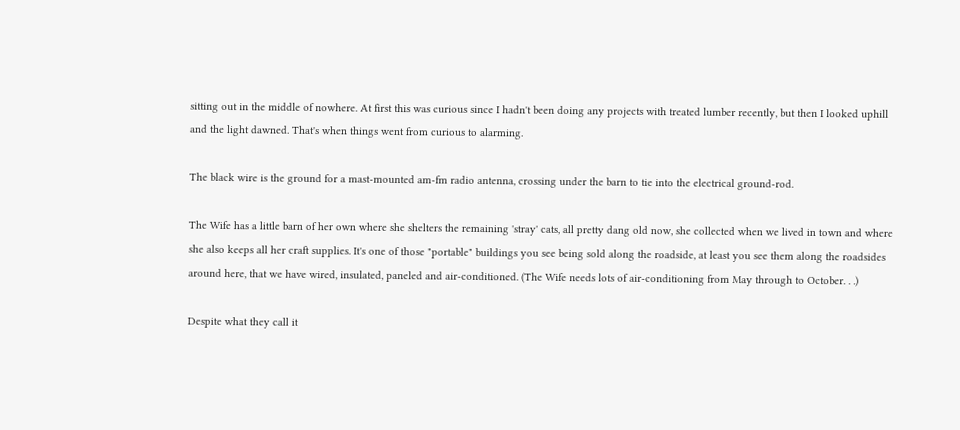sitting out in the middle of nowhere. At first this was curious since I hadn't been doing any projects with treated lumber recently, but then I looked uphill and the light dawned. That's when things went from curious to alarming.

The black wire is the ground for a mast-mounted am-fm radio antenna, crossing under the barn to tie into the electrical ground-rod.

The Wife has a little barn of her own where she shelters the remaining 'stray' cats, all pretty dang old now, she collected when we lived in town and where she also keeps all her craft supplies. It's one of those "portable" buildings you see being sold along the roadside, at least you see them along the roadsides around here, that we have wired, insulated, paneled and air-conditioned. (The Wife needs lots of air-conditioning from May through to October. . .)

Despite what they call it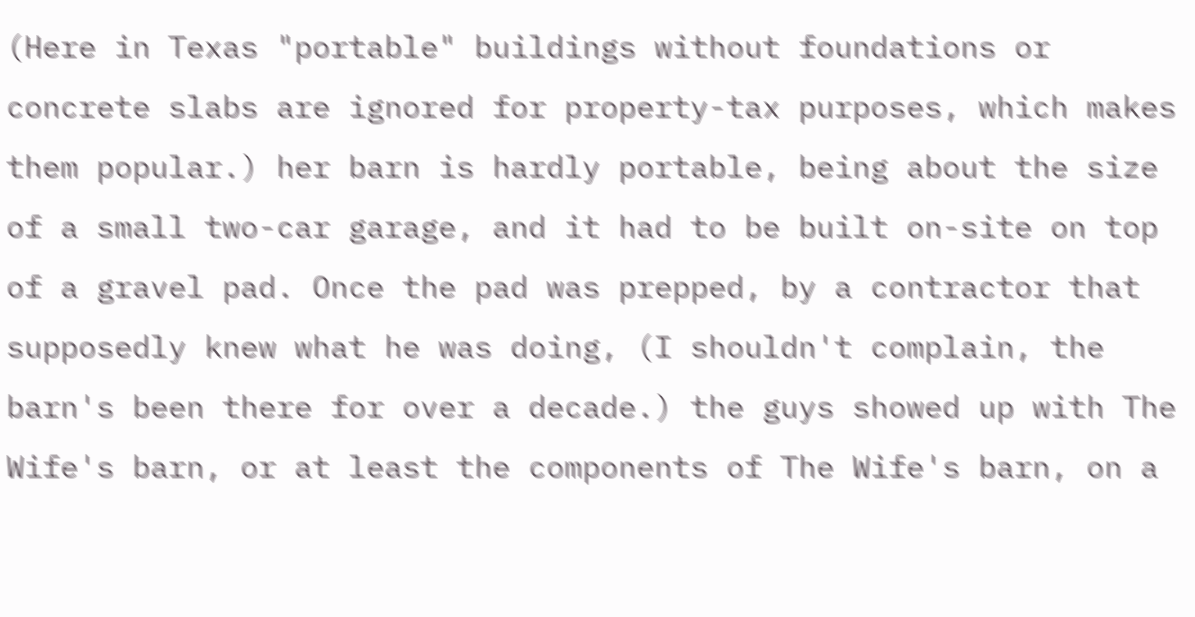(Here in Texas "portable" buildings without foundations or concrete slabs are ignored for property-tax purposes, which makes them popular.) her barn is hardly portable, being about the size of a small two-car garage, and it had to be built on-site on top of a gravel pad. Once the pad was prepped, by a contractor that supposedly knew what he was doing, (I shouldn't complain, the barn's been there for over a decade.) the guys showed up with The Wife's barn, or at least the components of The Wife's barn, on a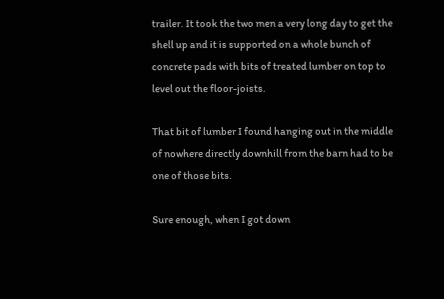trailer. It took the two men a very long day to get the shell up and it is supported on a whole bunch of concrete pads with bits of treated lumber on top to level out the floor-joists.

That bit of lumber I found hanging out in the middle of nowhere directly downhill from the barn had to be one of those bits.

Sure enough, when I got down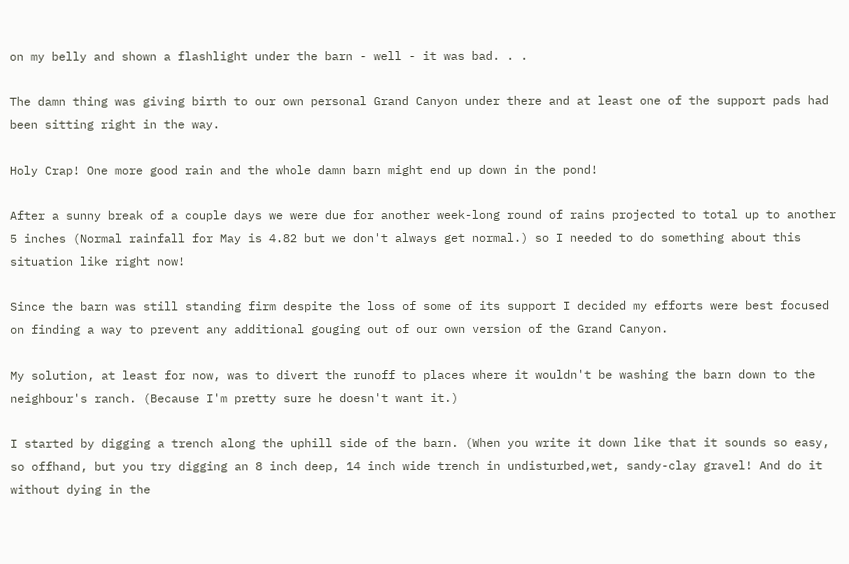on my belly and shown a flashlight under the barn - well - it was bad. . .

The damn thing was giving birth to our own personal Grand Canyon under there and at least one of the support pads had been sitting right in the way.

Holy Crap! One more good rain and the whole damn barn might end up down in the pond!

After a sunny break of a couple days we were due for another week-long round of rains projected to total up to another 5 inches (Normal rainfall for May is 4.82 but we don't always get normal.) so I needed to do something about this situation like right now!

Since the barn was still standing firm despite the loss of some of its support I decided my efforts were best focused on finding a way to prevent any additional gouging out of our own version of the Grand Canyon.

My solution, at least for now, was to divert the runoff to places where it wouldn't be washing the barn down to the neighbour's ranch. (Because I'm pretty sure he doesn't want it.)

I started by digging a trench along the uphill side of the barn. (When you write it down like that it sounds so easy, so offhand, but you try digging an 8 inch deep, 14 inch wide trench in undisturbed,wet, sandy-clay gravel! And do it without dying in the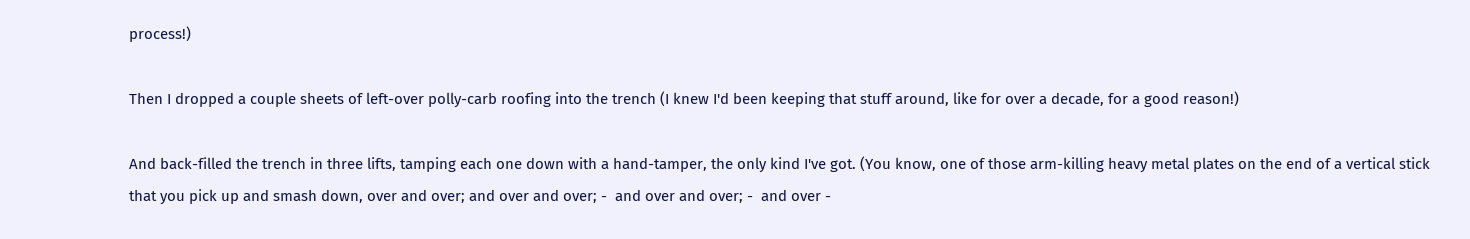process!)

Then I dropped a couple sheets of left-over polly-carb roofing into the trench (I knew I'd been keeping that stuff around, like for over a decade, for a good reason!)

And back-filled the trench in three lifts, tamping each one down with a hand-tamper, the only kind I've got. (You know, one of those arm-killing heavy metal plates on the end of a vertical stick that you pick up and smash down, over and over; and over and over; -  and over and over; -  and over -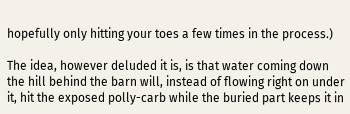hopefully only hitting your toes a few times in the process.)

The idea, however deluded it is, is that water coming down the hill behind the barn will, instead of flowing right on under it, hit the exposed polly-carb while the buried part keeps it in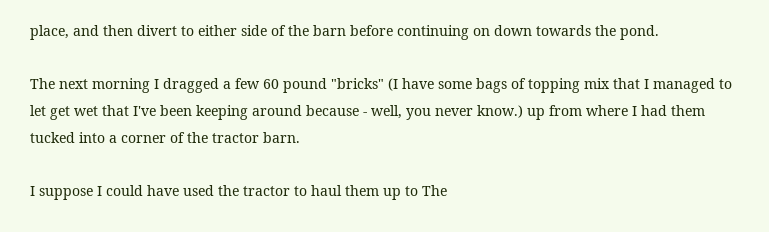place, and then divert to either side of the barn before continuing on down towards the pond.

The next morning I dragged a few 60 pound "bricks" (I have some bags of topping mix that I managed to let get wet that I've been keeping around because - well, you never know.) up from where I had them tucked into a corner of the tractor barn.

I suppose I could have used the tractor to haul them up to The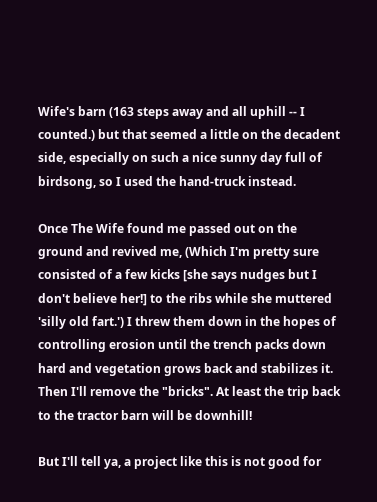Wife's barn (163 steps away and all uphill -- I counted.) but that seemed a little on the decadent side, especially on such a nice sunny day full of birdsong, so I used the hand-truck instead.

Once The Wife found me passed out on the ground and revived me, (Which I'm pretty sure consisted of a few kicks [she says nudges but I don't believe her!] to the ribs while she muttered 'silly old fart.') I threw them down in the hopes of controlling erosion until the trench packs down hard and vegetation grows back and stabilizes it. Then I'll remove the "bricks". At least the trip back to the tractor barn will be downhill!

But I'll tell ya, a project like this is not good for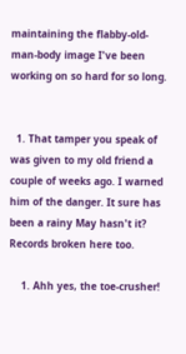maintaining the flabby-old-man-body image I've been working on so hard for so long.


  1. That tamper you speak of was given to my old friend a couple of weeks ago. I warned him of the danger. It sure has been a rainy May hasn't it? Records broken here too.

    1. Ahh yes, the toe-crusher!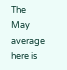The May average here is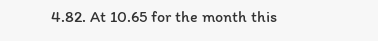4.82. At 10.65 for the month this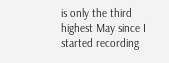is only the third highest May since I started recording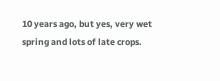10 years ago, but yes, very wet spring and lots of late crops.